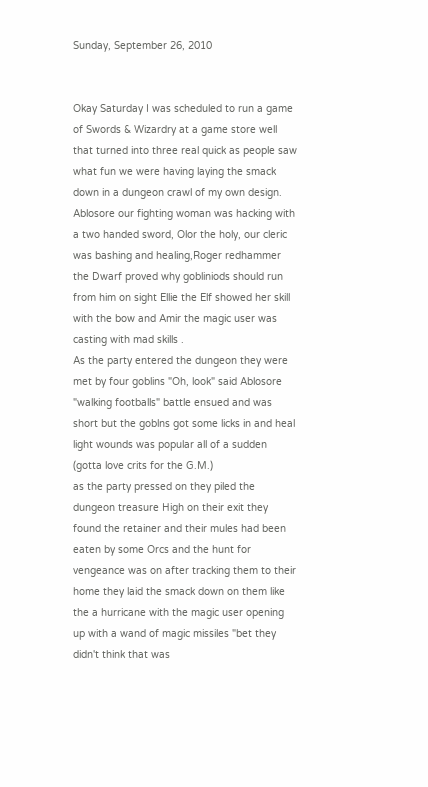Sunday, September 26, 2010


Okay Saturday I was scheduled to run a game of Swords & Wizardry at a game store well that turned into three real quick as people saw what fun we were having laying the smack down in a dungeon crawl of my own design. Ablosore our fighting woman was hacking with a two handed sword, Olor the holy, our cleric was bashing and healing,Roger redhammer the Dwarf proved why gobliniods should run from him on sight Ellie the Elf showed her skill with the bow and Amir the magic user was casting with mad skills .
As the party entered the dungeon they were met by four goblins "Oh, look" said Ablosore "walking footballs" battle ensued and was short but the goblns got some licks in and heal light wounds was popular all of a sudden (gotta love crits for the G.M.)
as the party pressed on they piled the dungeon treasure High on their exit they found the retainer and their mules had been eaten by some Orcs and the hunt for vengeance was on after tracking them to their home they laid the smack down on them like the a hurricane with the magic user opening up with a wand of magic missiles "bet they didn't think that was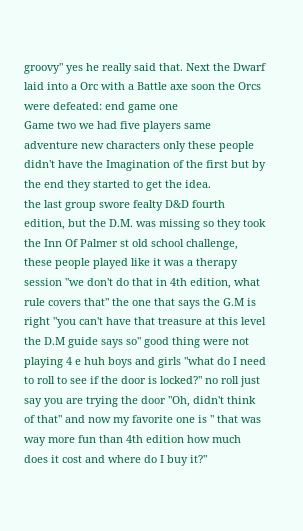groovy" yes he really said that. Next the Dwarf laid into a Orc with a Battle axe soon the Orcs were defeated: end game one
Game two we had five players same adventure new characters only these people didn't have the Imagination of the first but by the end they started to get the idea.
the last group swore fealty D&D fourth edition, but the D.M. was missing so they took the Inn Of Palmer st old school challenge, these people played like it was a therapy session "we don't do that in 4th edition, what rule covers that" the one that says the G.M is right "you can't have that treasure at this level the D.M guide says so" good thing were not playing 4 e huh boys and girls "what do I need to roll to see if the door is locked?" no roll just say you are trying the door "Oh, didn't think of that" and now my favorite one is " that was way more fun than 4th edition how much does it cost and where do I buy it?"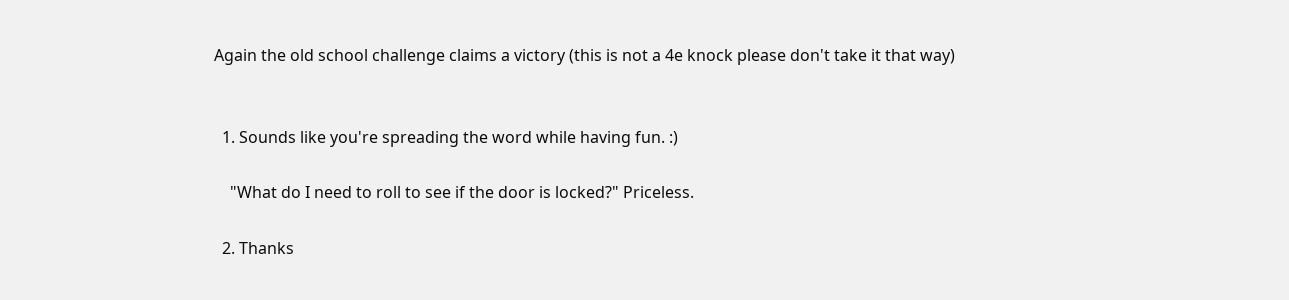Again the old school challenge claims a victory (this is not a 4e knock please don't take it that way)


  1. Sounds like you're spreading the word while having fun. :)

    "What do I need to roll to see if the door is locked?" Priceless.

  2. Thanks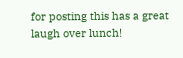for posting this has a great laugh over lunch!